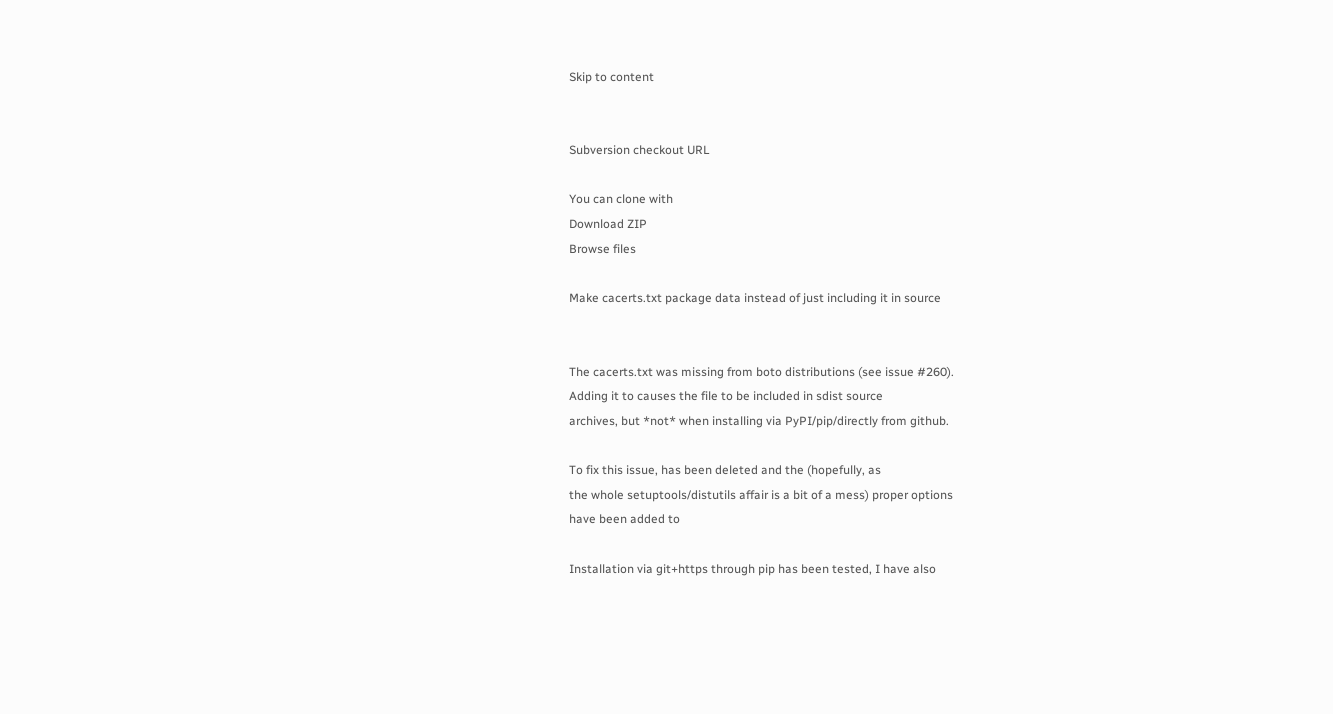Skip to content


Subversion checkout URL

You can clone with
Download ZIP
Browse files

Make cacerts.txt package data instead of just including it in source


The cacerts.txt was missing from boto distributions (see issue #260).
Adding it to causes the file to be included in sdist source
archives, but *not* when installing via PyPI/pip/directly from github.

To fix this issue, has been deleted and the (hopefully, as
the whole setuptools/distutils affair is a bit of a mess) proper options
have been added to

Installation via git+https through pip has been tested, I have also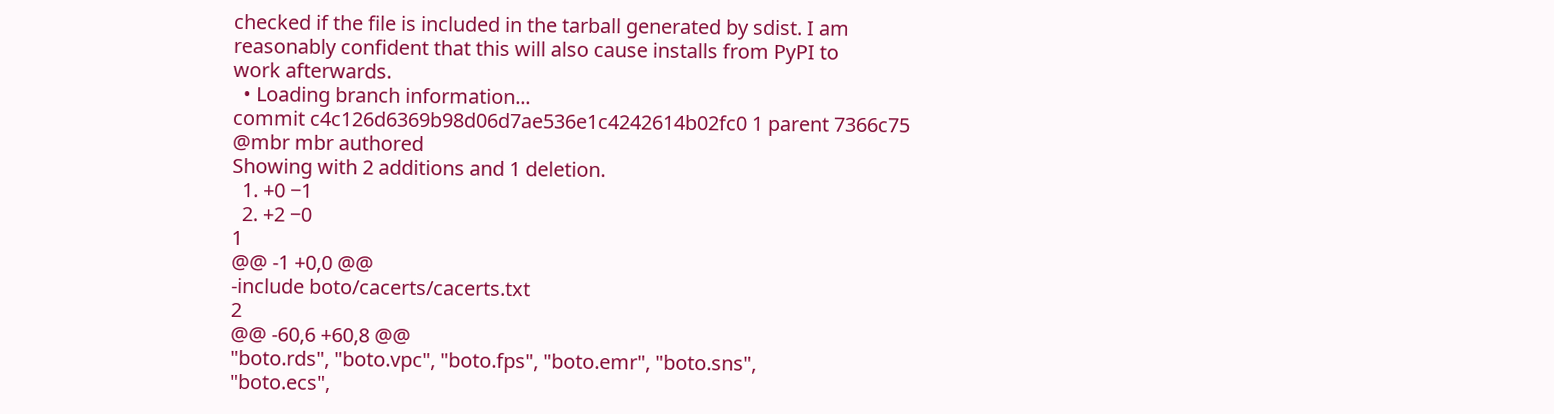checked if the file is included in the tarball generated by sdist. I am
reasonably confident that this will also cause installs from PyPI to
work afterwards.
  • Loading branch information...
commit c4c126d6369b98d06d7ae536e1c4242614b02fc0 1 parent 7366c75
@mbr mbr authored
Showing with 2 additions and 1 deletion.
  1. +0 −1
  2. +2 −0
1
@@ -1 +0,0 @@
-include boto/cacerts/cacerts.txt
2
@@ -60,6 +60,8 @@
"boto.rds", "boto.vpc", "boto.fps", "boto.emr", "boto.sns",
"boto.ecs",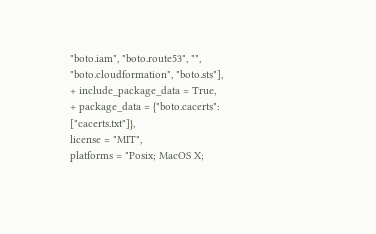"boto.iam", "boto.route53", "",
"boto.cloudformation", "boto.sts"],
+ include_package_data = True,
+ package_data = {"boto.cacerts": ["cacerts.txt"]},
license = "MIT",
platforms = "Posix; MacOS X;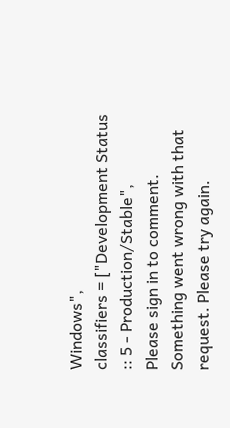Windows",
classifiers = ["Development Status :: 5 - Production/Stable",
Please sign in to comment.
Something went wrong with that request. Please try again.